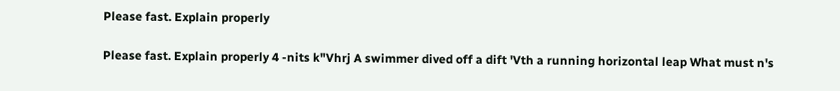Please fast. Explain properly

Please fast. Explain properly 4 -nits k"Vhrj A swimmer dived off a dift 'Vth a running horizontal leap What must n's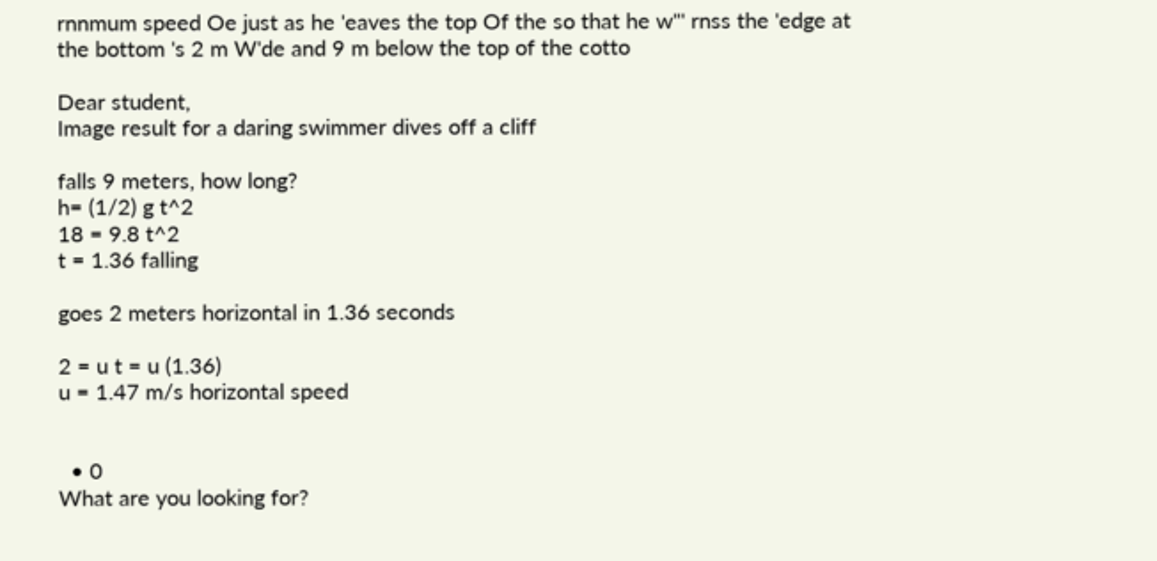rnnmum speed Oe just as he 'eaves the top Of the so that he w"' rnss the 'edge at the bottom 's 2 m W'de and 9 m below the top of the cotto

Dear student,
Image result for a daring swimmer dives off a cliff

falls 9 meters, how long?
h= (1/2) g t^2
18 = 9.8 t^2
t = 1.36 falling

goes 2 meters horizontal in 1.36 seconds

2 = u t = u (1.36)
u = 1.47 m/s horizontal speed


  • 0
What are you looking for?